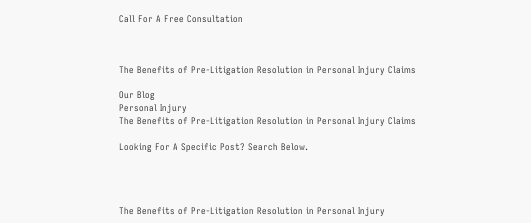Call For A Free Consultation



The Benefits of Pre-Litigation Resolution in Personal Injury Claims

Our Blog
Personal Injury
The Benefits of Pre-Litigation Resolution in Personal Injury Claims

Looking For A Specific Post? Search Below.




The Benefits of Pre-Litigation Resolution in Personal Injury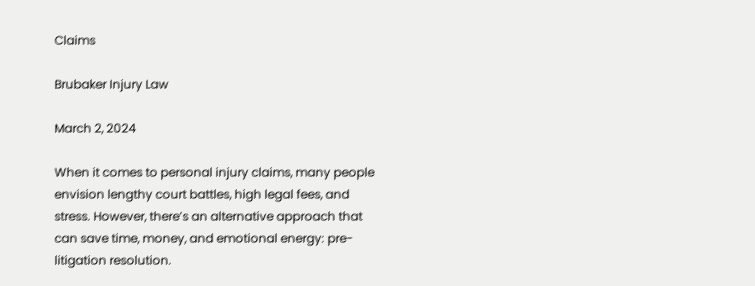Claims

Brubaker Injury Law

March 2, 2024

When it comes to personal injury claims, many people envision lengthy court battles, high legal fees, and stress. However, there’s an alternative approach that can save time, money, and emotional energy: pre-litigation resolution.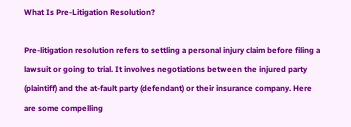What Is Pre-Litigation Resolution?

Pre-litigation resolution refers to settling a personal injury claim before filing a lawsuit or going to trial. It involves negotiations between the injured party (plaintiff) and the at-fault party (defendant) or their insurance company. Here are some compelling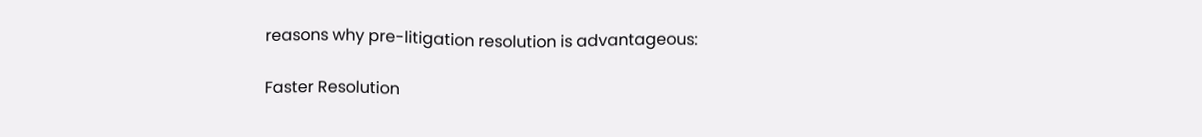reasons why pre-litigation resolution is advantageous:

Faster Resolution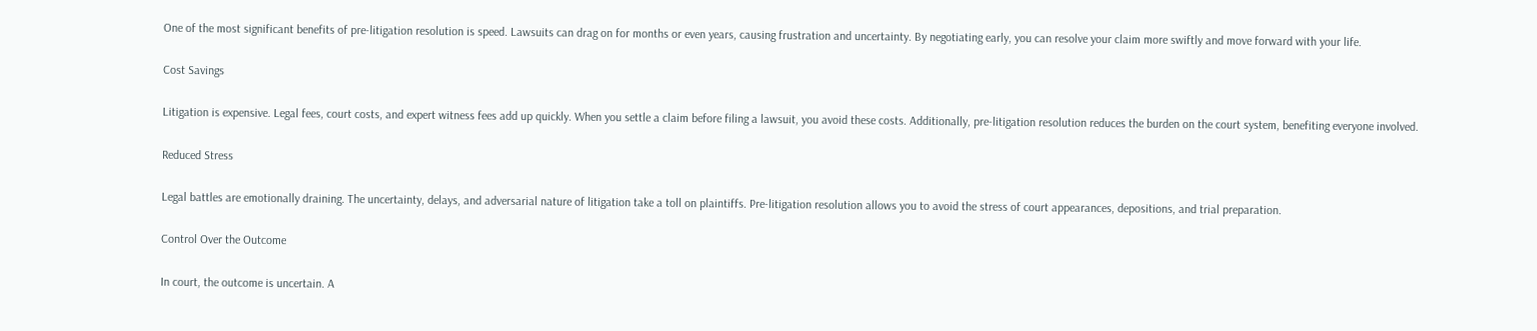One of the most significant benefits of pre-litigation resolution is speed. Lawsuits can drag on for months or even years, causing frustration and uncertainty. By negotiating early, you can resolve your claim more swiftly and move forward with your life.

Cost Savings

Litigation is expensive. Legal fees, court costs, and expert witness fees add up quickly. When you settle a claim before filing a lawsuit, you avoid these costs. Additionally, pre-litigation resolution reduces the burden on the court system, benefiting everyone involved.

Reduced Stress

Legal battles are emotionally draining. The uncertainty, delays, and adversarial nature of litigation take a toll on plaintiffs. Pre-litigation resolution allows you to avoid the stress of court appearances, depositions, and trial preparation.

Control Over the Outcome

In court, the outcome is uncertain. A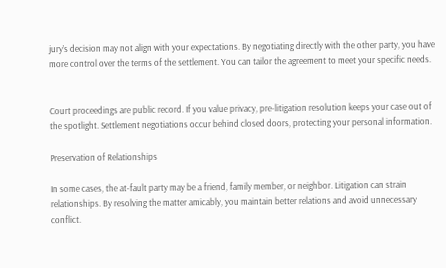jury’s decision may not align with your expectations. By negotiating directly with the other party, you have more control over the terms of the settlement. You can tailor the agreement to meet your specific needs.


Court proceedings are public record. If you value privacy, pre-litigation resolution keeps your case out of the spotlight. Settlement negotiations occur behind closed doors, protecting your personal information.

Preservation of Relationships

In some cases, the at-fault party may be a friend, family member, or neighbor. Litigation can strain relationships. By resolving the matter amicably, you maintain better relations and avoid unnecessary conflict.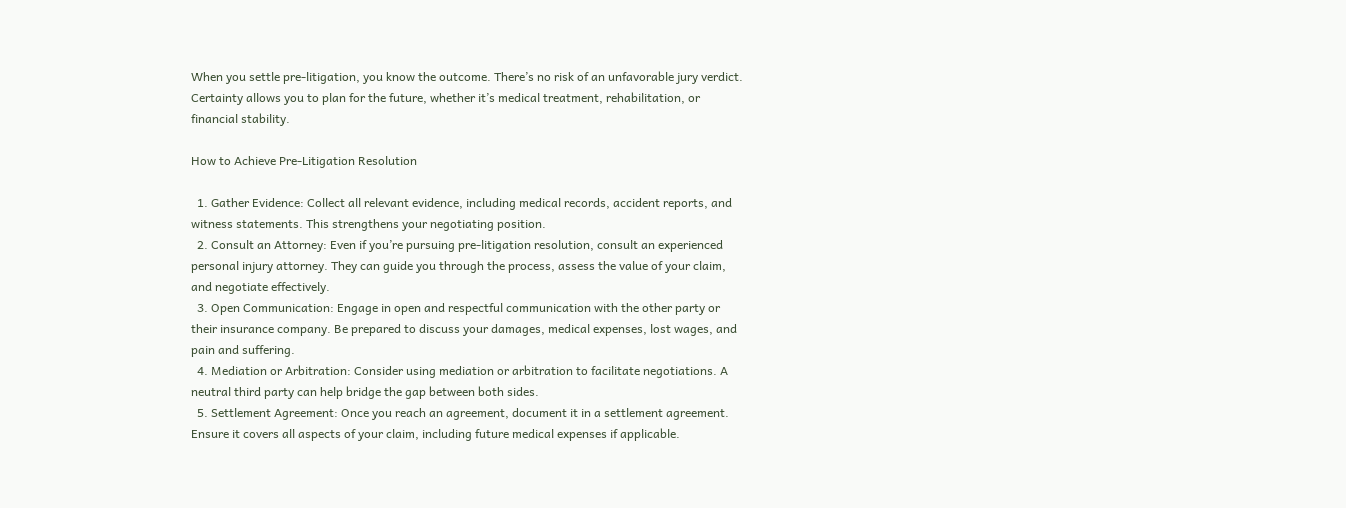When you settle pre-litigation, you know the outcome. There’s no risk of an unfavorable jury verdict. Certainty allows you to plan for the future, whether it’s medical treatment, rehabilitation, or financial stability.

How to Achieve Pre-Litigation Resolution

  1. Gather Evidence: Collect all relevant evidence, including medical records, accident reports, and witness statements. This strengthens your negotiating position.
  2. Consult an Attorney: Even if you’re pursuing pre-litigation resolution, consult an experienced personal injury attorney. They can guide you through the process, assess the value of your claim, and negotiate effectively.
  3. Open Communication: Engage in open and respectful communication with the other party or their insurance company. Be prepared to discuss your damages, medical expenses, lost wages, and pain and suffering.
  4. Mediation or Arbitration: Consider using mediation or arbitration to facilitate negotiations. A neutral third party can help bridge the gap between both sides.
  5. Settlement Agreement: Once you reach an agreement, document it in a settlement agreement. Ensure it covers all aspects of your claim, including future medical expenses if applicable.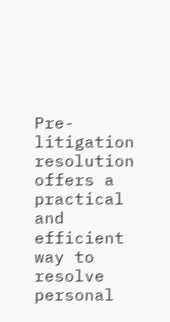Pre-litigation resolution offers a practical and efficient way to resolve personal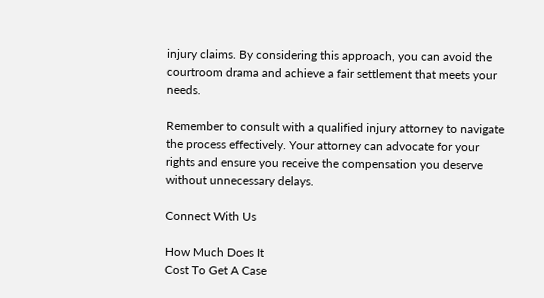injury claims. By considering this approach, you can avoid the courtroom drama and achieve a fair settlement that meets your needs.

Remember to consult with a qualified injury attorney to navigate the process effectively. Your attorney can advocate for your rights and ensure you receive the compensation you deserve without unnecessary delays.

Connect With Us

How Much Does It
Cost To Get A Case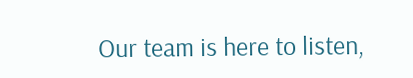Our team is here to listen,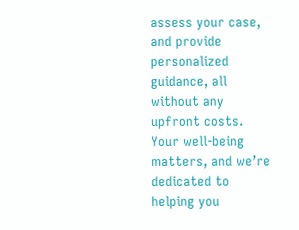assess your case, and provide personalized guidance, all without any upfront costs. Your well-being matters, and we’re dedicated to helping you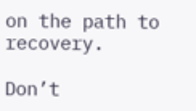on the path to recovery.

Don’t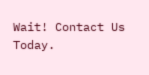Wait! Contact Us Today.